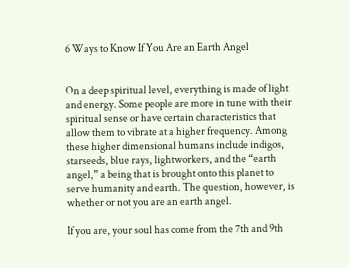6 Ways to Know If You Are an Earth Angel


On a deep spiritual level, everything is made of light and energy. Some people are more in tune with their spiritual sense or have certain characteristics that allow them to vibrate at a higher frequency. Among these higher dimensional humans include indigos, starseeds, blue rays, lightworkers, and the “earth angel,” a being that is brought onto this planet to serve humanity and earth. The question, however, is whether or not you are an earth angel.

If you are, your soul has come from the 7th and 9th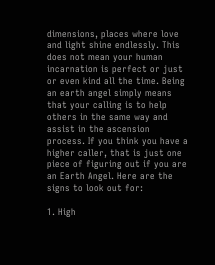dimensions, places where love and light shine endlessly. This does not mean your human incarnation is perfect or just or even kind all the time. Being an earth angel simply means that your calling is to help others in the same way and assist in the ascension process. If you think you have a higher caller, that is just one piece of figuring out if you are an Earth Angel. Here are the signs to look out for:

1. High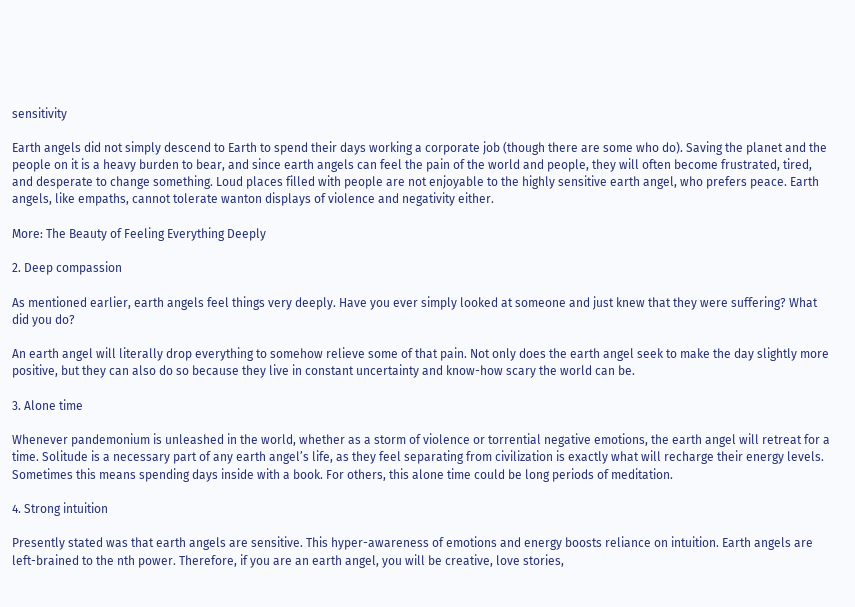sensitivity

Earth angels did not simply descend to Earth to spend their days working a corporate job (though there are some who do). Saving the planet and the people on it is a heavy burden to bear, and since earth angels can feel the pain of the world and people, they will often become frustrated, tired, and desperate to change something. Loud places filled with people are not enjoyable to the highly sensitive earth angel, who prefers peace. Earth angels, like empaths, cannot tolerate wanton displays of violence and negativity either.

More: The Beauty of Feeling Everything Deeply

2. Deep compassion

As mentioned earlier, earth angels feel things very deeply. Have you ever simply looked at someone and just knew that they were suffering? What did you do?

An earth angel will literally drop everything to somehow relieve some of that pain. Not only does the earth angel seek to make the day slightly more positive, but they can also do so because they live in constant uncertainty and know-how scary the world can be.

3. Alone time

Whenever pandemonium is unleashed in the world, whether as a storm of violence or torrential negative emotions, the earth angel will retreat for a time. Solitude is a necessary part of any earth angel’s life, as they feel separating from civilization is exactly what will recharge their energy levels. Sometimes this means spending days inside with a book. For others, this alone time could be long periods of meditation.

4. Strong intuition

Presently stated was that earth angels are sensitive. This hyper-awareness of emotions and energy boosts reliance on intuition. Earth angels are left-brained to the nth power. Therefore, if you are an earth angel, you will be creative, love stories,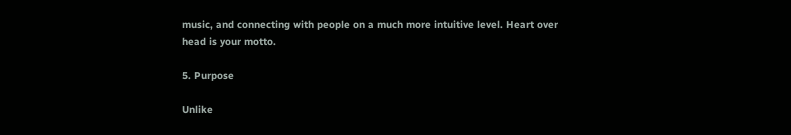music, and connecting with people on a much more intuitive level. Heart over head is your motto.

5. Purpose

Unlike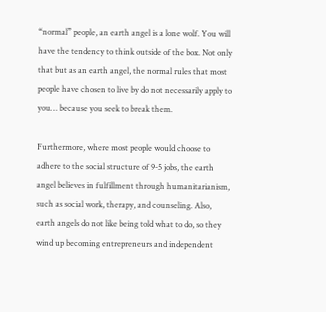“normal” people, an earth angel is a lone wolf. You will have the tendency to think outside of the box. Not only that but as an earth angel, the normal rules that most people have chosen to live by do not necessarily apply to you… because you seek to break them.

Furthermore, where most people would choose to adhere to the social structure of 9-5 jobs, the earth angel believes in fulfillment through humanitarianism, such as social work, therapy, and counseling. Also, earth angels do not like being told what to do, so they wind up becoming entrepreneurs and independent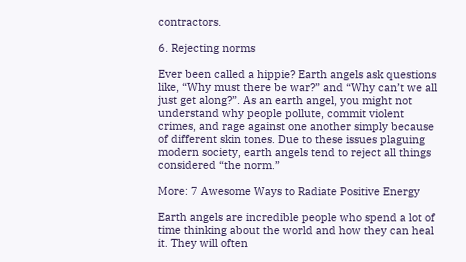contractors.

6. Rejecting norms

Ever been called a hippie? Earth angels ask questions like, “Why must there be war?” and “Why can’t we all just get along?”. As an earth angel, you might not understand why people pollute, commit violent crimes, and rage against one another simply because of different skin tones. Due to these issues plaguing modern society, earth angels tend to reject all things considered “the norm.”

More: 7 Awesome Ways to Radiate Positive Energy

Earth angels are incredible people who spend a lot of time thinking about the world and how they can heal it. They will often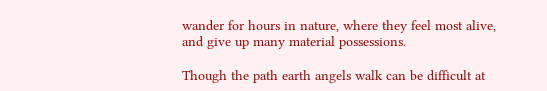wander for hours in nature, where they feel most alive, and give up many material possessions.

Though the path earth angels walk can be difficult at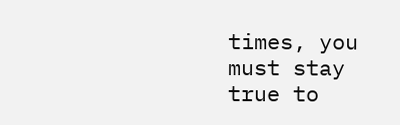times, you must stay true to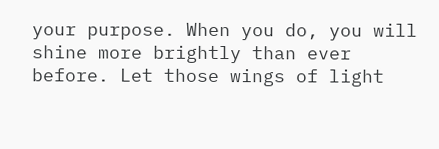your purpose. When you do, you will shine more brightly than ever before. Let those wings of light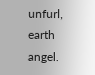unfurl, earth angel.